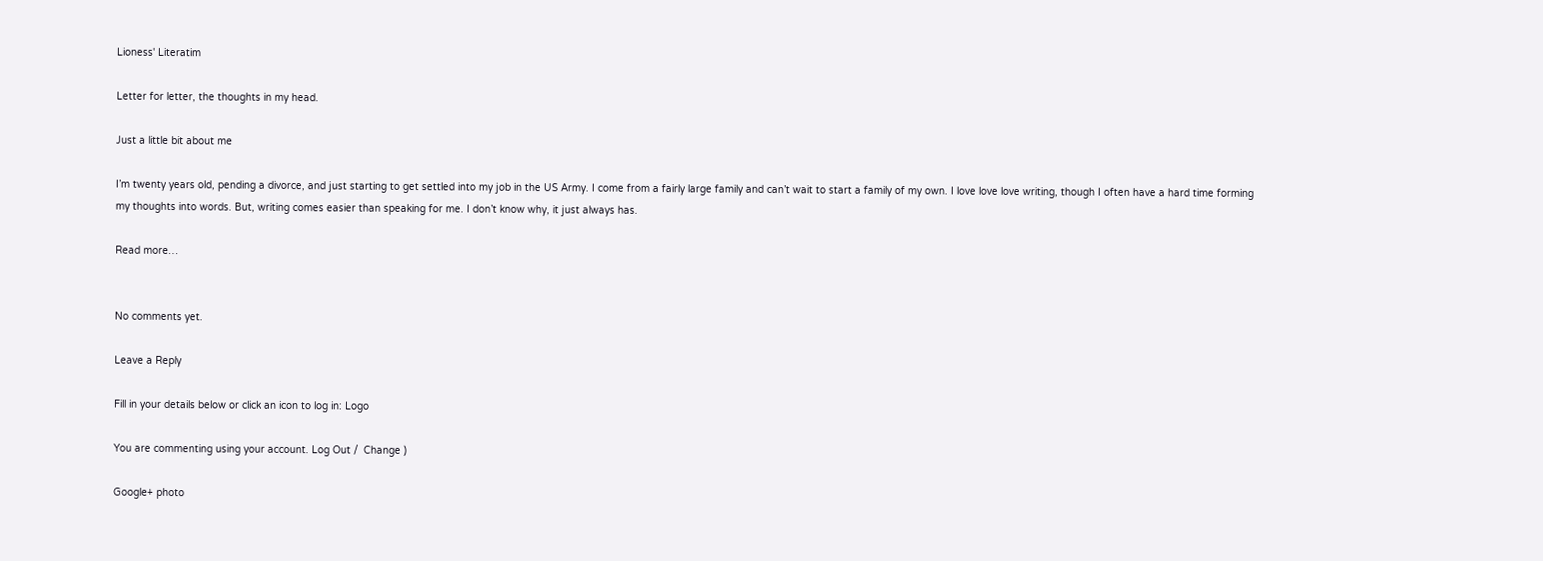Lioness' Literatim

Letter for letter, the thoughts in my head.

Just a little bit about me

I’m twenty years old, pending a divorce, and just starting to get settled into my job in the US Army. I come from a fairly large family and can’t wait to start a family of my own. I love love love writing, though I often have a hard time forming my thoughts into words. But, writing comes easier than speaking for me. I don’t know why, it just always has.

Read more…


No comments yet.

Leave a Reply

Fill in your details below or click an icon to log in: Logo

You are commenting using your account. Log Out /  Change )

Google+ photo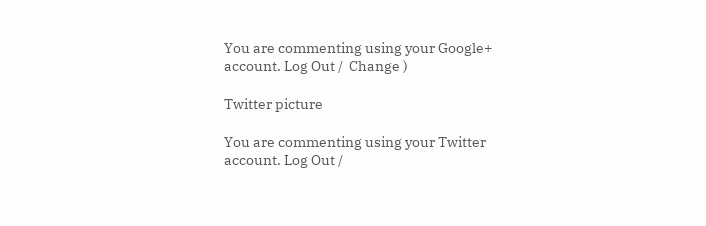You are commenting using your Google+ account. Log Out /  Change )

Twitter picture

You are commenting using your Twitter account. Log Out /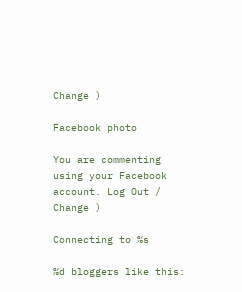Change )

Facebook photo

You are commenting using your Facebook account. Log Out /  Change )

Connecting to %s

%d bloggers like this: